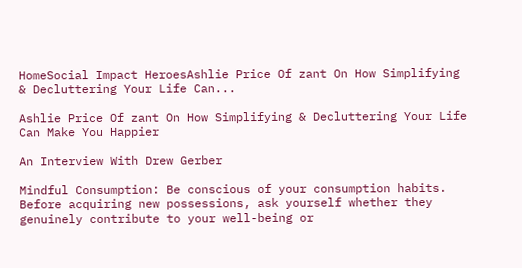HomeSocial Impact HeroesAshlie Price Of zant On How Simplifying & Decluttering Your Life Can...

Ashlie Price Of zant On How Simplifying & Decluttering Your Life Can Make You Happier

An Interview With Drew Gerber

Mindful Consumption: Be conscious of your consumption habits. Before acquiring new possessions, ask yourself whether they genuinely contribute to your well-being or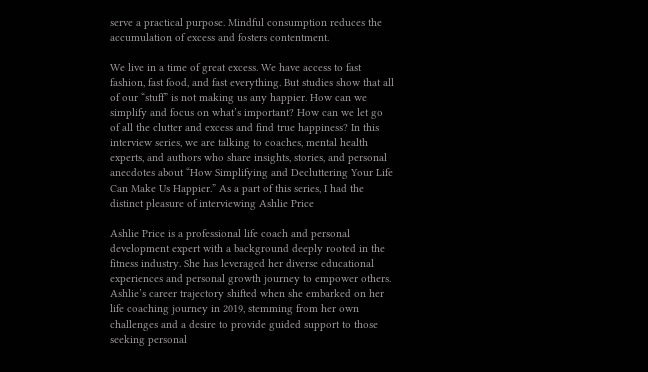serve a practical purpose. Mindful consumption reduces the accumulation of excess and fosters contentment.

We live in a time of great excess. We have access to fast fashion, fast food, and fast everything. But studies show that all of our “stuff” is not making us any happier. How can we simplify and focus on what’s important? How can we let go of all the clutter and excess and find true happiness? In this interview series, we are talking to coaches, mental health experts, and authors who share insights, stories, and personal anecdotes about “How Simplifying and Decluttering Your Life Can Make Us Happier.” As a part of this series, I had the distinct pleasure of interviewing Ashlie Price

Ashlie Price is a professional life coach and personal development expert with a background deeply rooted in the fitness industry. She has leveraged her diverse educational experiences and personal growth journey to empower others. Ashlie’s career trajectory shifted when she embarked on her life coaching journey in 2019, stemming from her own challenges and a desire to provide guided support to those seeking personal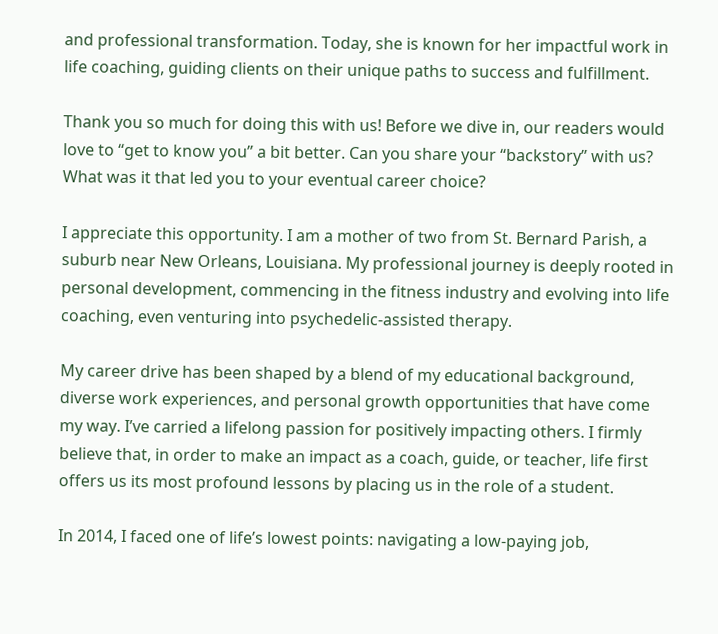and professional transformation. Today, she is known for her impactful work in life coaching, guiding clients on their unique paths to success and fulfillment.

Thank you so much for doing this with us! Before we dive in, our readers would love to “get to know you” a bit better. Can you share your “backstory” with us? What was it that led you to your eventual career choice?

I appreciate this opportunity. I am a mother of two from St. Bernard Parish, a suburb near New Orleans, Louisiana. My professional journey is deeply rooted in personal development, commencing in the fitness industry and evolving into life coaching, even venturing into psychedelic-assisted therapy.

My career drive has been shaped by a blend of my educational background, diverse work experiences, and personal growth opportunities that have come my way. I’ve carried a lifelong passion for positively impacting others. I firmly believe that, in order to make an impact as a coach, guide, or teacher, life first offers us its most profound lessons by placing us in the role of a student.

In 2014, I faced one of life’s lowest points: navigating a low-paying job,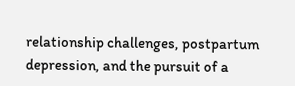relationship challenges, postpartum depression, and the pursuit of a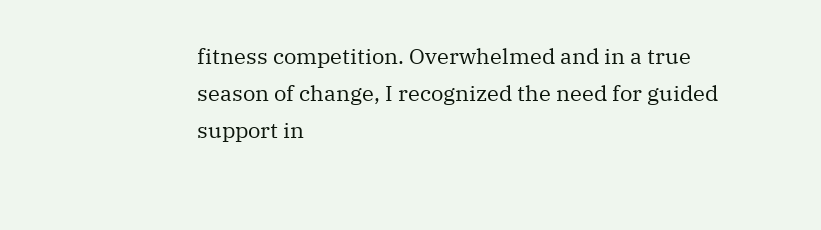fitness competition. Overwhelmed and in a true season of change, I recognized the need for guided support in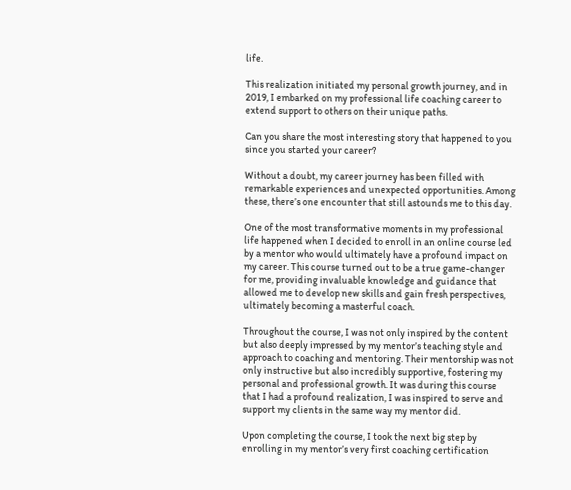life.

This realization initiated my personal growth journey, and in 2019, I embarked on my professional life coaching career to extend support to others on their unique paths.

Can you share the most interesting story that happened to you since you started your career?

Without a doubt, my career journey has been filled with remarkable experiences and unexpected opportunities. Among these, there’s one encounter that still astounds me to this day.

One of the most transformative moments in my professional life happened when I decided to enroll in an online course led by a mentor who would ultimately have a profound impact on my career. This course turned out to be a true game-changer for me, providing invaluable knowledge and guidance that allowed me to develop new skills and gain fresh perspectives, ultimately becoming a masterful coach.

Throughout the course, I was not only inspired by the content but also deeply impressed by my mentor’s teaching style and approach to coaching and mentoring. Their mentorship was not only instructive but also incredibly supportive, fostering my personal and professional growth. It was during this course that I had a profound realization, I was inspired to serve and support my clients in the same way my mentor did.

Upon completing the course, I took the next big step by enrolling in my mentor’s very first coaching certification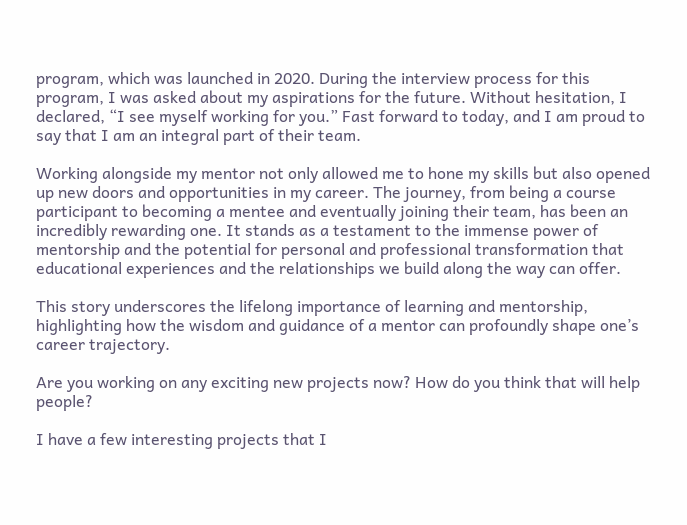program, which was launched in 2020. During the interview process for this program, I was asked about my aspirations for the future. Without hesitation, I declared, “I see myself working for you.” Fast forward to today, and I am proud to say that I am an integral part of their team.

Working alongside my mentor not only allowed me to hone my skills but also opened up new doors and opportunities in my career. The journey, from being a course participant to becoming a mentee and eventually joining their team, has been an incredibly rewarding one. It stands as a testament to the immense power of mentorship and the potential for personal and professional transformation that educational experiences and the relationships we build along the way can offer.

This story underscores the lifelong importance of learning and mentorship, highlighting how the wisdom and guidance of a mentor can profoundly shape one’s career trajectory.

Are you working on any exciting new projects now? How do you think that will help people?

I have a few interesting projects that I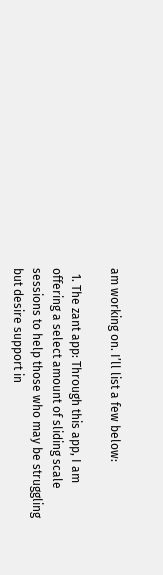am working on. I’ll list a few below:

  1. The zant app: Through this app, I am offering a select amount of sliding scale sessions to help those who may be struggling but desire support in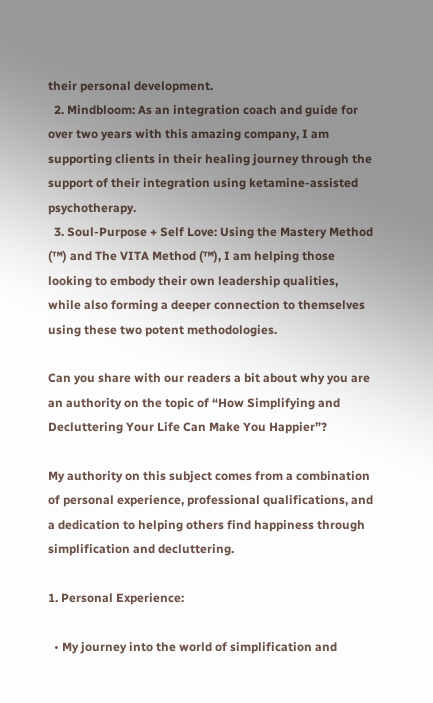their personal development.
  2. Mindbloom: As an integration coach and guide for over two years with this amazing company, I am supporting clients in their healing journey through the support of their integration using ketamine-assisted psychotherapy.
  3. Soul-Purpose + Self Love: Using the Mastery Method (™) and The VITA Method (™), I am helping those looking to embody their own leadership qualities, while also forming a deeper connection to themselves using these two potent methodologies.

Can you share with our readers a bit about why you are an authority on the topic of “How Simplifying and Decluttering Your Life Can Make You Happier”?

My authority on this subject comes from a combination of personal experience, professional qualifications, and a dedication to helping others find happiness through simplification and decluttering.

1. Personal Experience:

  • My journey into the world of simplification and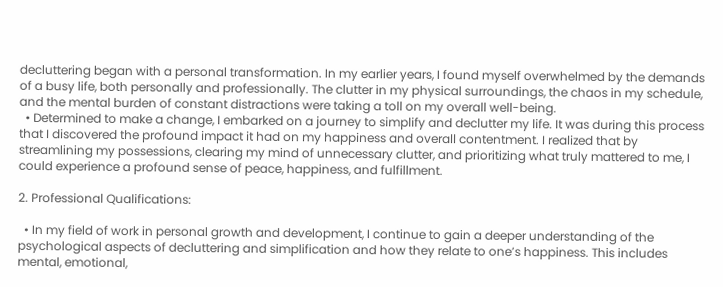decluttering began with a personal transformation. In my earlier years, I found myself overwhelmed by the demands of a busy life, both personally and professionally. The clutter in my physical surroundings, the chaos in my schedule, and the mental burden of constant distractions were taking a toll on my overall well-being.
  • Determined to make a change, I embarked on a journey to simplify and declutter my life. It was during this process that I discovered the profound impact it had on my happiness and overall contentment. I realized that by streamlining my possessions, clearing my mind of unnecessary clutter, and prioritizing what truly mattered to me, I could experience a profound sense of peace, happiness, and fulfillment.

2. Professional Qualifications:

  • In my field of work in personal growth and development, I continue to gain a deeper understanding of the psychological aspects of decluttering and simplification and how they relate to one’s happiness. This includes mental, emotional,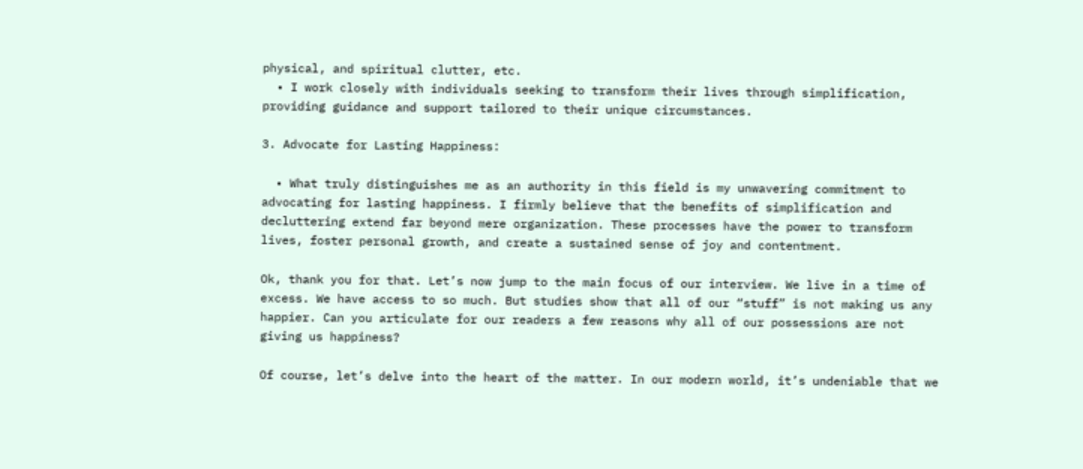physical, and spiritual clutter, etc.
  • I work closely with individuals seeking to transform their lives through simplification, providing guidance and support tailored to their unique circumstances.

3. Advocate for Lasting Happiness:

  • What truly distinguishes me as an authority in this field is my unwavering commitment to advocating for lasting happiness. I firmly believe that the benefits of simplification and decluttering extend far beyond mere organization. These processes have the power to transform lives, foster personal growth, and create a sustained sense of joy and contentment.

Ok, thank you for that. Let’s now jump to the main focus of our interview. We live in a time of excess. We have access to so much. But studies show that all of our “stuff” is not making us any happier. Can you articulate for our readers a few reasons why all of our possessions are not giving us happiness?

Of course, let’s delve into the heart of the matter. In our modern world, it’s undeniable that we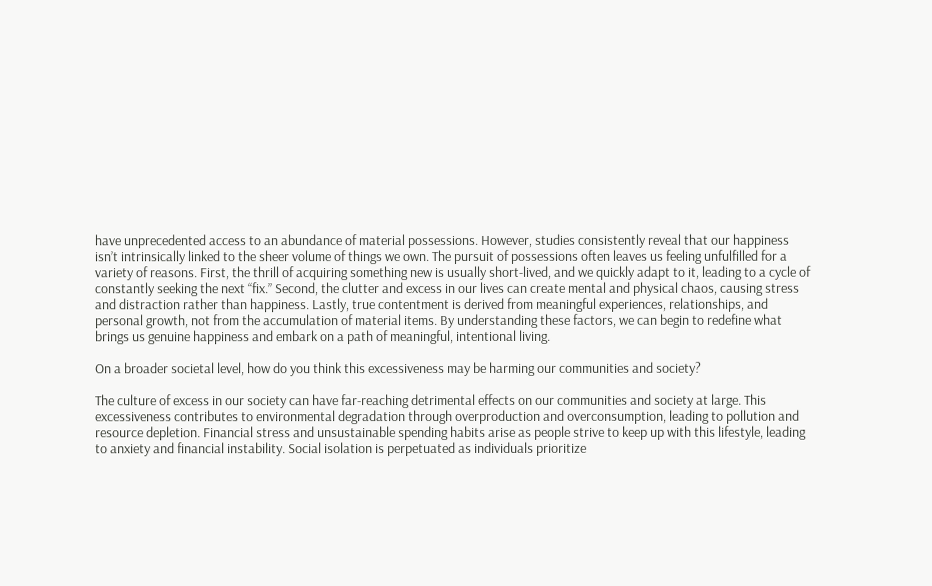have unprecedented access to an abundance of material possessions. However, studies consistently reveal that our happiness isn’t intrinsically linked to the sheer volume of things we own. The pursuit of possessions often leaves us feeling unfulfilled for a variety of reasons. First, the thrill of acquiring something new is usually short-lived, and we quickly adapt to it, leading to a cycle of constantly seeking the next “fix.” Second, the clutter and excess in our lives can create mental and physical chaos, causing stress and distraction rather than happiness. Lastly, true contentment is derived from meaningful experiences, relationships, and personal growth, not from the accumulation of material items. By understanding these factors, we can begin to redefine what brings us genuine happiness and embark on a path of meaningful, intentional living.

On a broader societal level, how do you think this excessiveness may be harming our communities and society?

The culture of excess in our society can have far-reaching detrimental effects on our communities and society at large. This excessiveness contributes to environmental degradation through overproduction and overconsumption, leading to pollution and resource depletion. Financial stress and unsustainable spending habits arise as people strive to keep up with this lifestyle, leading to anxiety and financial instability. Social isolation is perpetuated as individuals prioritize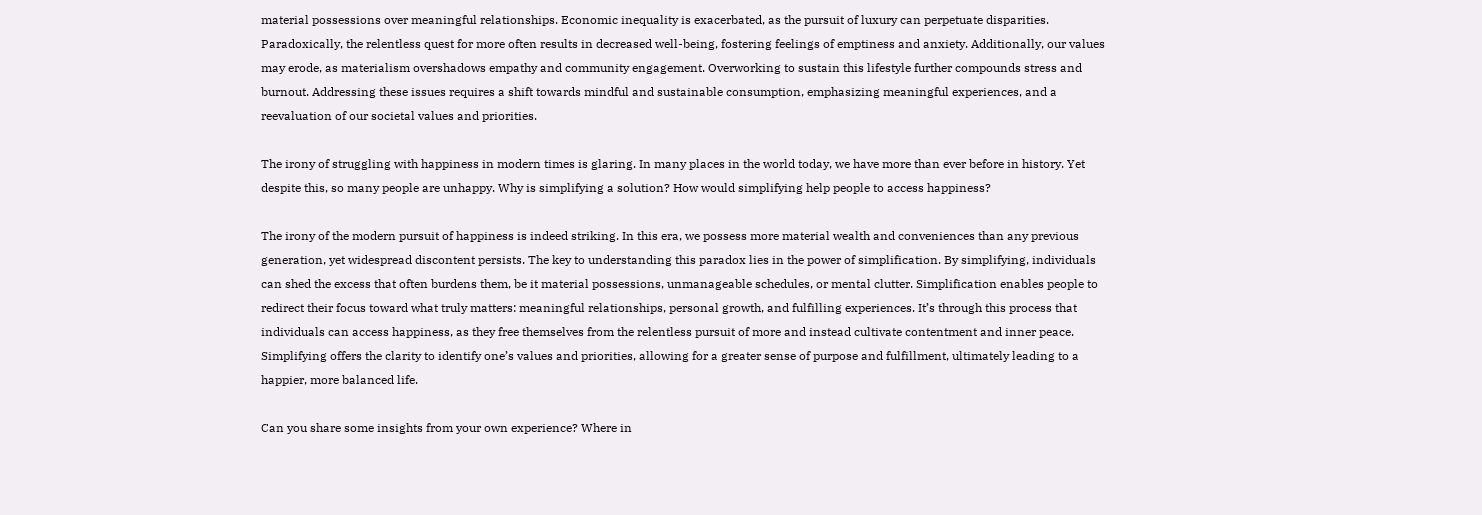material possessions over meaningful relationships. Economic inequality is exacerbated, as the pursuit of luxury can perpetuate disparities. Paradoxically, the relentless quest for more often results in decreased well-being, fostering feelings of emptiness and anxiety. Additionally, our values may erode, as materialism overshadows empathy and community engagement. Overworking to sustain this lifestyle further compounds stress and burnout. Addressing these issues requires a shift towards mindful and sustainable consumption, emphasizing meaningful experiences, and a reevaluation of our societal values and priorities.

The irony of struggling with happiness in modern times is glaring. In many places in the world today, we have more than ever before in history. Yet despite this, so many people are unhappy. Why is simplifying a solution? How would simplifying help people to access happiness?

The irony of the modern pursuit of happiness is indeed striking. In this era, we possess more material wealth and conveniences than any previous generation, yet widespread discontent persists. The key to understanding this paradox lies in the power of simplification. By simplifying, individuals can shed the excess that often burdens them, be it material possessions, unmanageable schedules, or mental clutter. Simplification enables people to redirect their focus toward what truly matters: meaningful relationships, personal growth, and fulfilling experiences. It’s through this process that individuals can access happiness, as they free themselves from the relentless pursuit of more and instead cultivate contentment and inner peace. Simplifying offers the clarity to identify one’s values and priorities, allowing for a greater sense of purpose and fulfillment, ultimately leading to a happier, more balanced life.

Can you share some insights from your own experience? Where in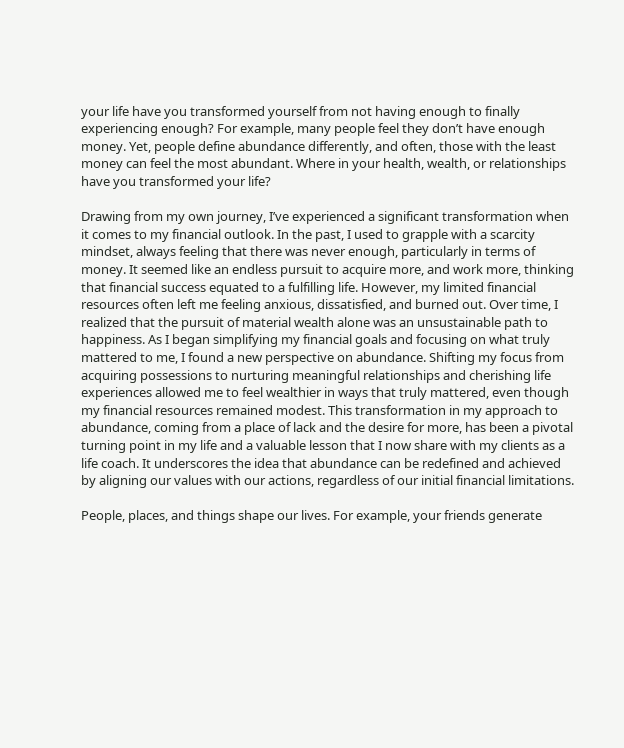your life have you transformed yourself from not having enough to finally experiencing enough? For example, many people feel they don’t have enough money. Yet, people define abundance differently, and often, those with the least money can feel the most abundant. Where in your health, wealth, or relationships have you transformed your life?

Drawing from my own journey, I’ve experienced a significant transformation when it comes to my financial outlook. In the past, I used to grapple with a scarcity mindset, always feeling that there was never enough, particularly in terms of money. It seemed like an endless pursuit to acquire more, and work more, thinking that financial success equated to a fulfilling life. However, my limited financial resources often left me feeling anxious, dissatisfied, and burned out. Over time, I realized that the pursuit of material wealth alone was an unsustainable path to happiness. As I began simplifying my financial goals and focusing on what truly mattered to me, I found a new perspective on abundance. Shifting my focus from acquiring possessions to nurturing meaningful relationships and cherishing life experiences allowed me to feel wealthier in ways that truly mattered, even though my financial resources remained modest. This transformation in my approach to abundance, coming from a place of lack and the desire for more, has been a pivotal turning point in my life and a valuable lesson that I now share with my clients as a life coach. It underscores the idea that abundance can be redefined and achieved by aligning our values with our actions, regardless of our initial financial limitations.

People, places, and things shape our lives. For example, your friends generate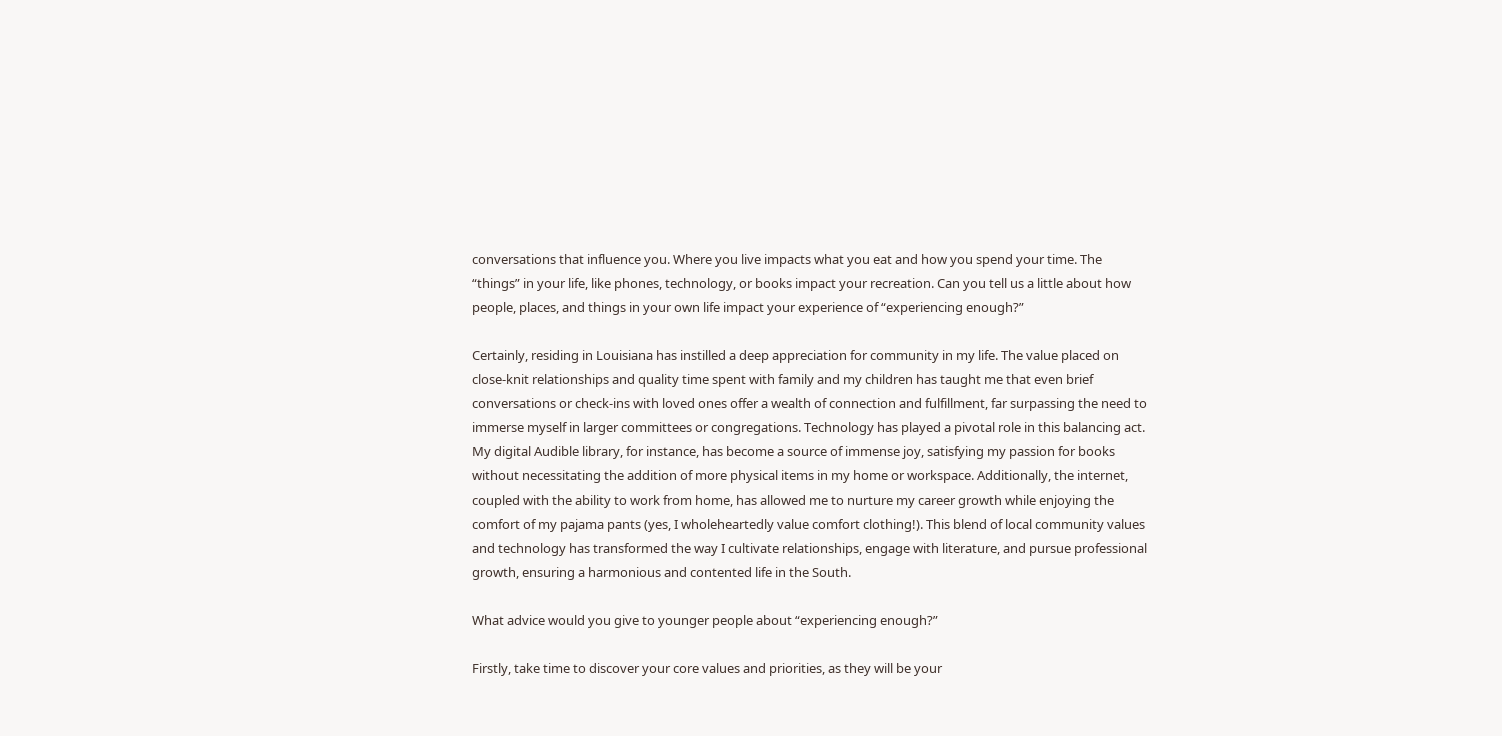conversations that influence you. Where you live impacts what you eat and how you spend your time. The “things” in your life, like phones, technology, or books impact your recreation. Can you tell us a little about how people, places, and things in your own life impact your experience of “experiencing enough?”

Certainly, residing in Louisiana has instilled a deep appreciation for community in my life. The value placed on close-knit relationships and quality time spent with family and my children has taught me that even brief conversations or check-ins with loved ones offer a wealth of connection and fulfillment, far surpassing the need to immerse myself in larger committees or congregations. Technology has played a pivotal role in this balancing act. My digital Audible library, for instance, has become a source of immense joy, satisfying my passion for books without necessitating the addition of more physical items in my home or workspace. Additionally, the internet, coupled with the ability to work from home, has allowed me to nurture my career growth while enjoying the comfort of my pajama pants (yes, I wholeheartedly value comfort clothing!). This blend of local community values and technology has transformed the way I cultivate relationships, engage with literature, and pursue professional growth, ensuring a harmonious and contented life in the South.

What advice would you give to younger people about “experiencing enough?”

Firstly, take time to discover your core values and priorities, as they will be your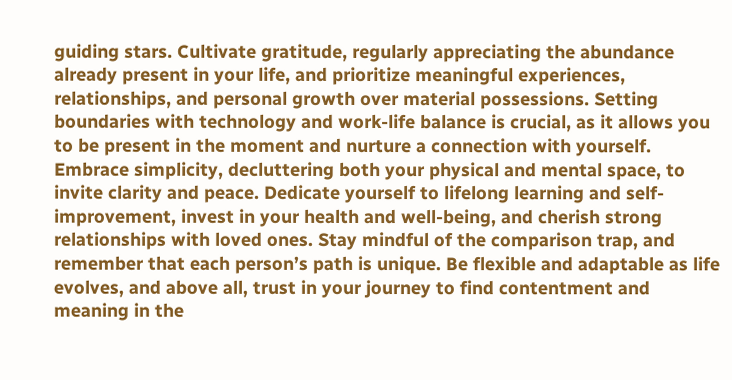guiding stars. Cultivate gratitude, regularly appreciating the abundance already present in your life, and prioritize meaningful experiences, relationships, and personal growth over material possessions. Setting boundaries with technology and work-life balance is crucial, as it allows you to be present in the moment and nurture a connection with yourself. Embrace simplicity, decluttering both your physical and mental space, to invite clarity and peace. Dedicate yourself to lifelong learning and self-improvement, invest in your health and well-being, and cherish strong relationships with loved ones. Stay mindful of the comparison trap, and remember that each person’s path is unique. Be flexible and adaptable as life evolves, and above all, trust in your journey to find contentment and meaning in the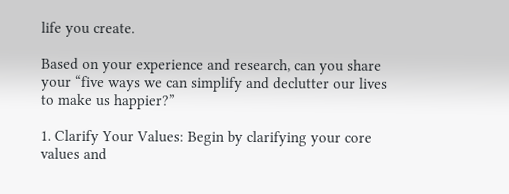life you create.

Based on your experience and research, can you share your “five ways we can simplify and declutter our lives to make us happier?”

1. Clarify Your Values: Begin by clarifying your core values and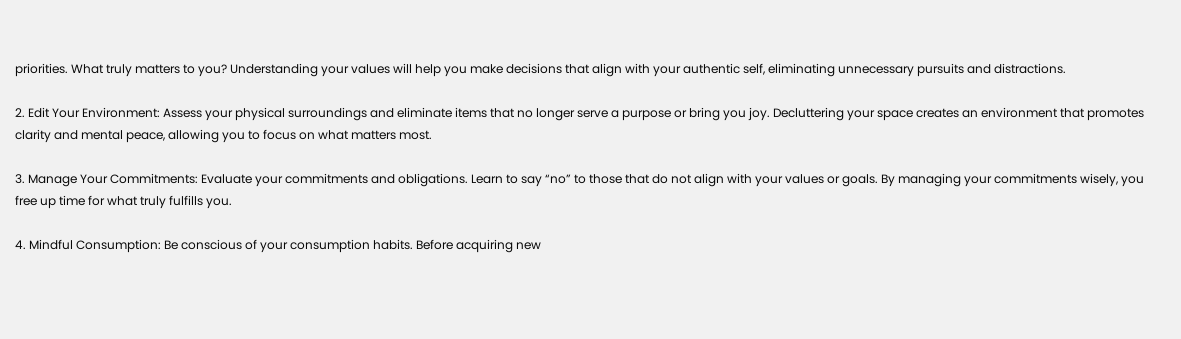priorities. What truly matters to you? Understanding your values will help you make decisions that align with your authentic self, eliminating unnecessary pursuits and distractions.

2. Edit Your Environment: Assess your physical surroundings and eliminate items that no longer serve a purpose or bring you joy. Decluttering your space creates an environment that promotes clarity and mental peace, allowing you to focus on what matters most.

3. Manage Your Commitments: Evaluate your commitments and obligations. Learn to say “no” to those that do not align with your values or goals. By managing your commitments wisely, you free up time for what truly fulfills you.

4. Mindful Consumption: Be conscious of your consumption habits. Before acquiring new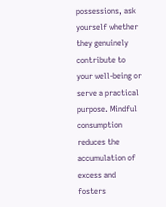possessions, ask yourself whether they genuinely contribute to your well-being or serve a practical purpose. Mindful consumption reduces the accumulation of excess and fosters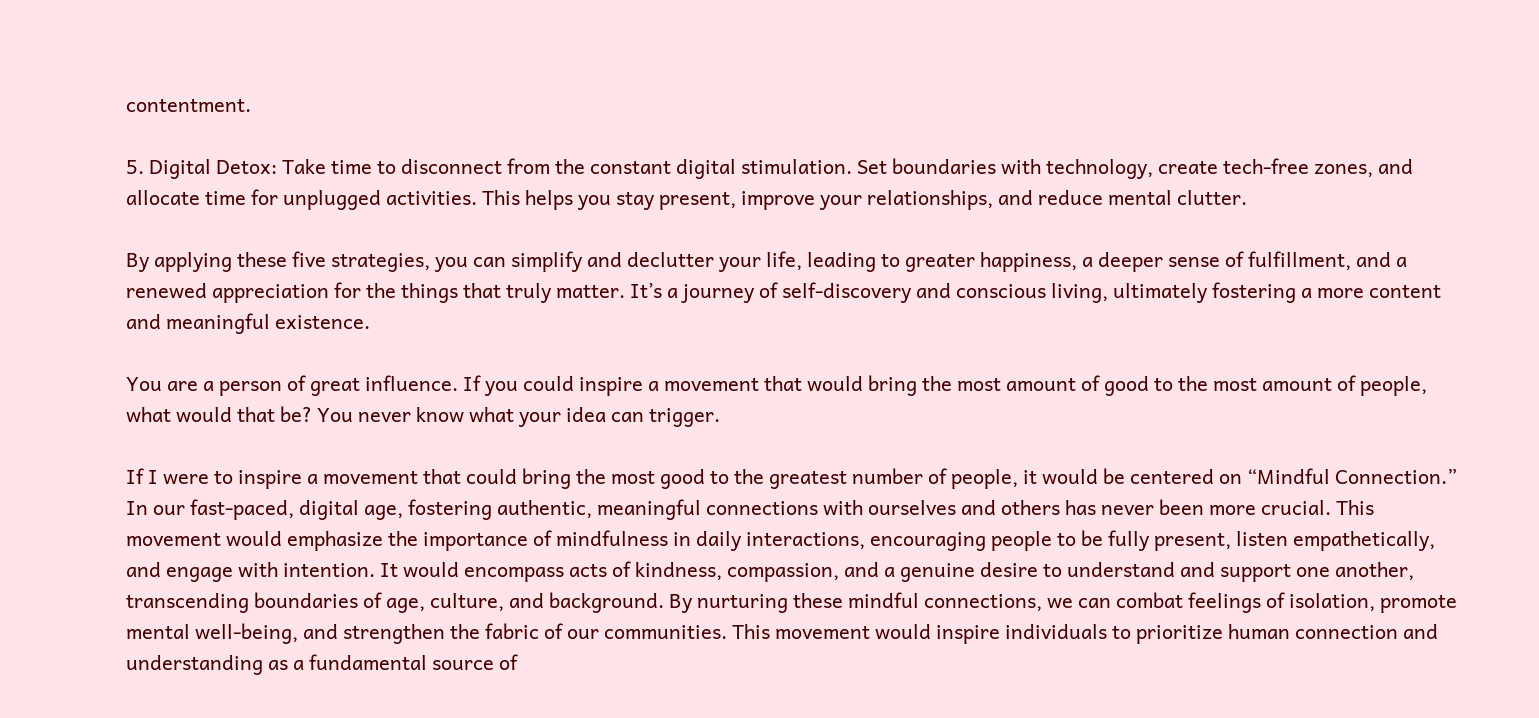contentment.

5. Digital Detox: Take time to disconnect from the constant digital stimulation. Set boundaries with technology, create tech-free zones, and allocate time for unplugged activities. This helps you stay present, improve your relationships, and reduce mental clutter.

By applying these five strategies, you can simplify and declutter your life, leading to greater happiness, a deeper sense of fulfillment, and a renewed appreciation for the things that truly matter. It’s a journey of self-discovery and conscious living, ultimately fostering a more content and meaningful existence.

You are a person of great influence. If you could inspire a movement that would bring the most amount of good to the most amount of people, what would that be? You never know what your idea can trigger.

If I were to inspire a movement that could bring the most good to the greatest number of people, it would be centered on “Mindful Connection.” In our fast-paced, digital age, fostering authentic, meaningful connections with ourselves and others has never been more crucial. This movement would emphasize the importance of mindfulness in daily interactions, encouraging people to be fully present, listen empathetically, and engage with intention. It would encompass acts of kindness, compassion, and a genuine desire to understand and support one another, transcending boundaries of age, culture, and background. By nurturing these mindful connections, we can combat feelings of isolation, promote mental well-being, and strengthen the fabric of our communities. This movement would inspire individuals to prioritize human connection and understanding as a fundamental source of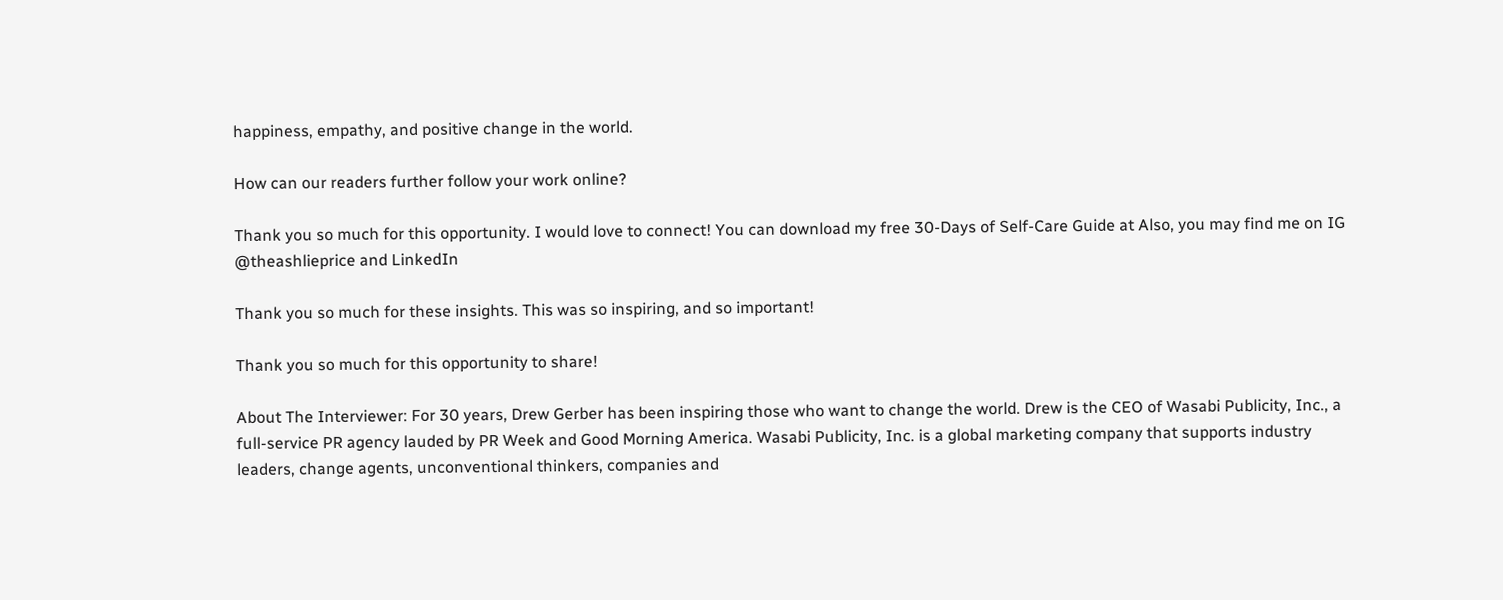happiness, empathy, and positive change in the world.

How can our readers further follow your work online?

Thank you so much for this opportunity. I would love to connect! You can download my free 30-Days of Self-Care Guide at Also, you may find me on IG @theashlieprice and LinkedIn

Thank you so much for these insights. This was so inspiring, and so important!

Thank you so much for this opportunity to share!

About The Interviewer: For 30 years, Drew Gerber has been inspiring those who want to change the world. Drew is the CEO of Wasabi Publicity, Inc., a full-service PR agency lauded by PR Week and Good Morning America. Wasabi Publicity, Inc. is a global marketing company that supports industry leaders, change agents, unconventional thinkers, companies and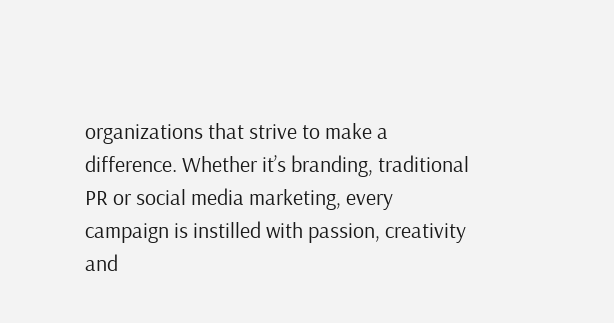organizations that strive to make a difference. Whether it’s branding, traditional PR or social media marketing, every campaign is instilled with passion, creativity and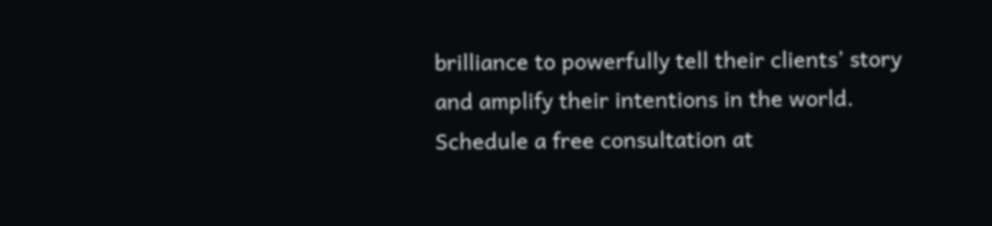brilliance to powerfully tell their clients’ story and amplify their intentions in the world. Schedule a free consultation at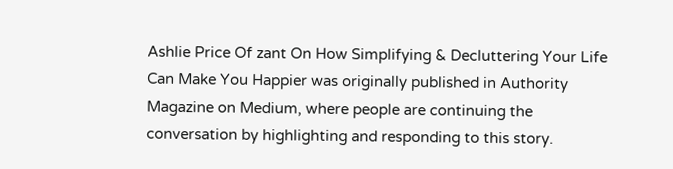Ashlie Price Of zant On How Simplifying & Decluttering Your Life Can Make You Happier was originally published in Authority Magazine on Medium, where people are continuing the conversation by highlighting and responding to this story.